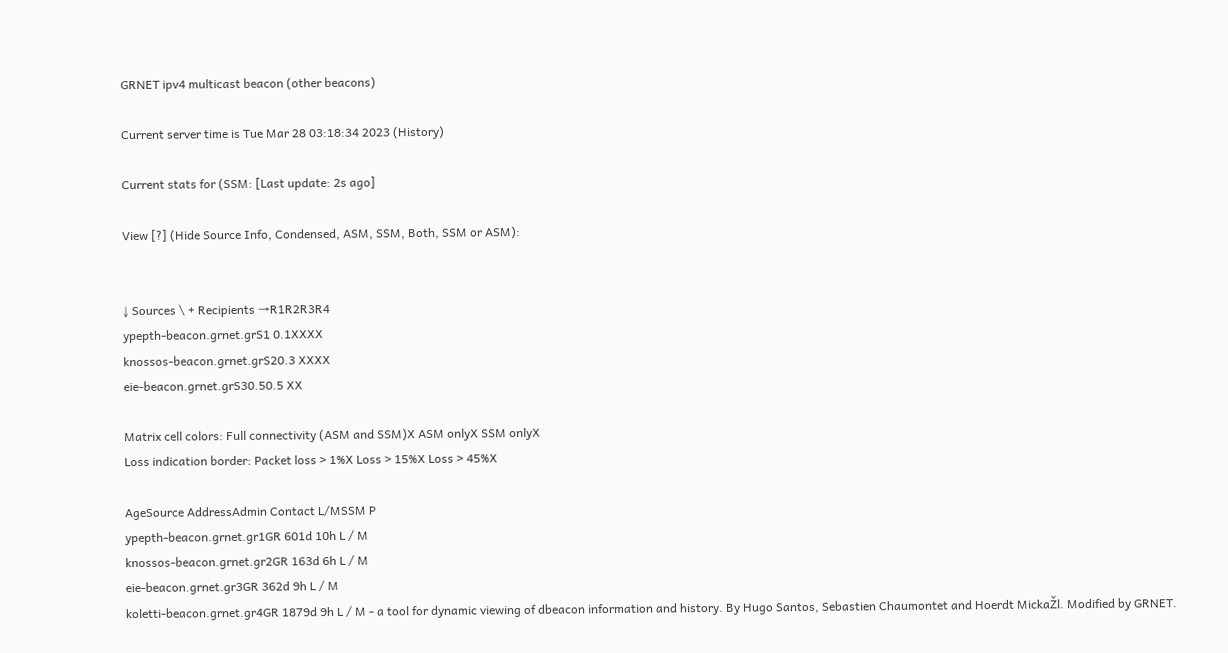GRNET ipv4 multicast beacon (other beacons)

Current server time is Tue Mar 28 03:18:34 2023 (History)

Current stats for (SSM: [Last update: 2s ago]

View [?] (Hide Source Info, Condensed, ASM, SSM, Both, SSM or ASM):


↓ Sources \ + Recipients →R1R2R3R4
ypepth-beacon.grnet.grS1 0.1XXXX
knossos-beacon.grnet.grS20.3 XXXX
eie-beacon.grnet.grS30.50.5 XX

Matrix cell colors: Full connectivity (ASM and SSM)X ASM onlyX SSM onlyX
Loss indication border: Packet loss > 1%X Loss > 15%X Loss > 45%X

AgeSource AddressAdmin Contact L/MSSM P
ypepth-beacon.grnet.gr1GR 601d 10h L / M
knossos-beacon.grnet.gr2GR 163d 6h L / M
eie-beacon.grnet.gr3GR 362d 9h L / M
koletti-beacon.grnet.gr4GR 1879d 9h L / M - a tool for dynamic viewing of dbeacon information and history. By Hugo Santos, Sebastien Chaumontet and Hoerdt MickaŽl. Modified by GRNET.